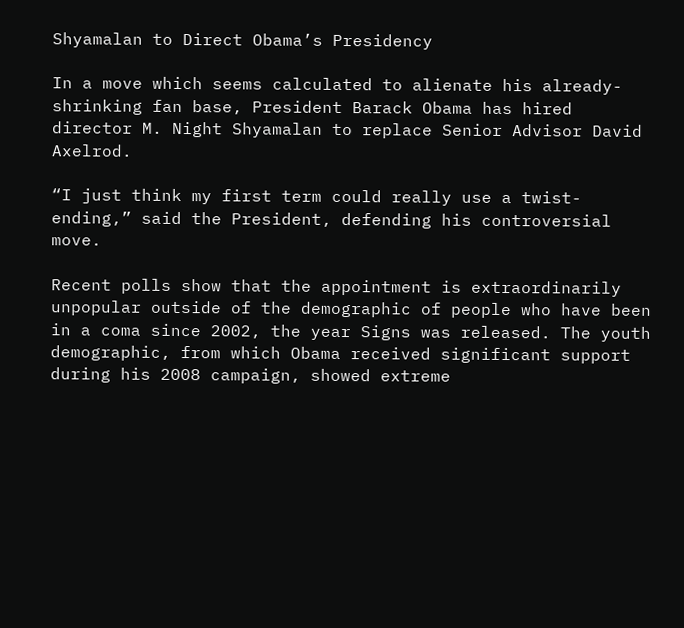Shyamalan to Direct Obama’s Presidency

In a move which seems calculated to alienate his already-shrinking fan base, President Barack Obama has hired director M. Night Shyamalan to replace Senior Advisor David Axelrod.

“I just think my first term could really use a twist-ending,” said the President, defending his controversial move.

Recent polls show that the appointment is extraordinarily unpopular outside of the demographic of people who have been in a coma since 2002, the year Signs was released. The youth demographic, from which Obama received significant support during his 2008 campaign, showed extreme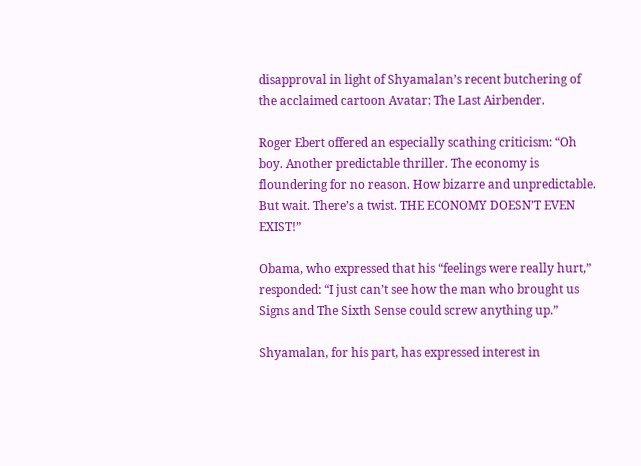disapproval in light of Shyamalan’s recent butchering of the acclaimed cartoon Avatar: The Last Airbender.

Roger Ebert offered an especially scathing criticism: “Oh boy. Another predictable thriller. The economy is floundering for no reason. How bizarre and unpredictable. But wait. There’s a twist. THE ECONOMY DOESN’T EVEN EXIST!”

Obama, who expressed that his “feelings were really hurt,” responded: “I just can’t see how the man who brought us Signs and The Sixth Sense could screw anything up.”

Shyamalan, for his part, has expressed interest in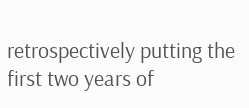retrospectively putting the first two years of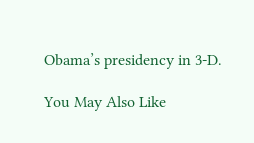Obama’s presidency in 3-D.

You May Also Like